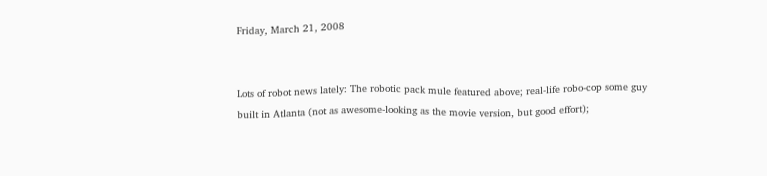Friday, March 21, 2008


Lots of robot news lately: The robotic pack mule featured above; real-life robo-cop some guy built in Atlanta (not as awesome-looking as the movie version, but good effort);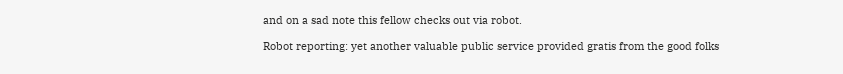and on a sad note this fellow checks out via robot.

Robot reporting: yet another valuable public service provided gratis from the good folks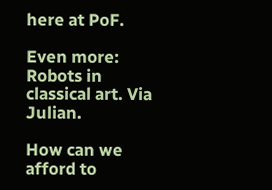here at PoF.

Even more: Robots in classical art. Via Julian.

How can we afford to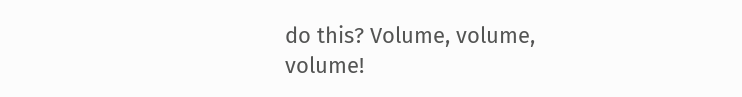do this? Volume, volume, volume!